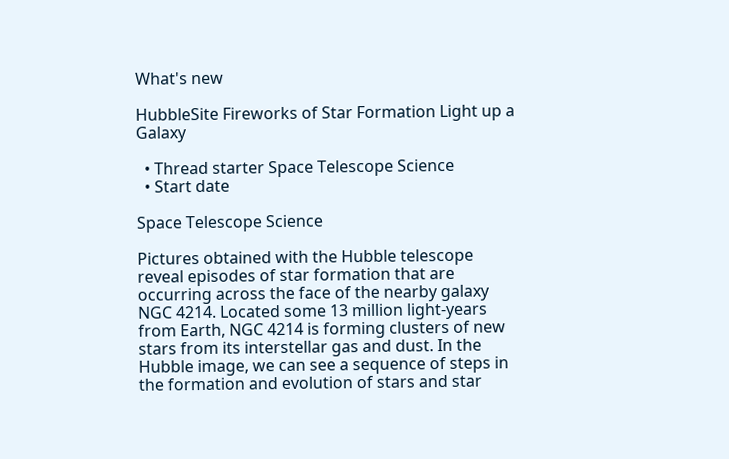What's new

HubbleSite Fireworks of Star Formation Light up a Galaxy

  • Thread starter Space Telescope Science
  • Start date

Space Telescope Science

Pictures obtained with the Hubble telescope reveal episodes of star formation that are occurring across the face of the nearby galaxy NGC 4214. Located some 13 million light-years from Earth, NGC 4214 is forming clusters of new stars from its interstellar gas and dust. In the Hubble image, we can see a sequence of steps in the formation and evolution of stars and star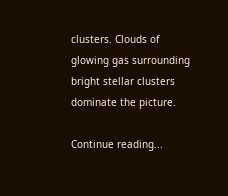clusters. Clouds of glowing gas surrounding bright stellar clusters dominate the picture.

Continue reading...